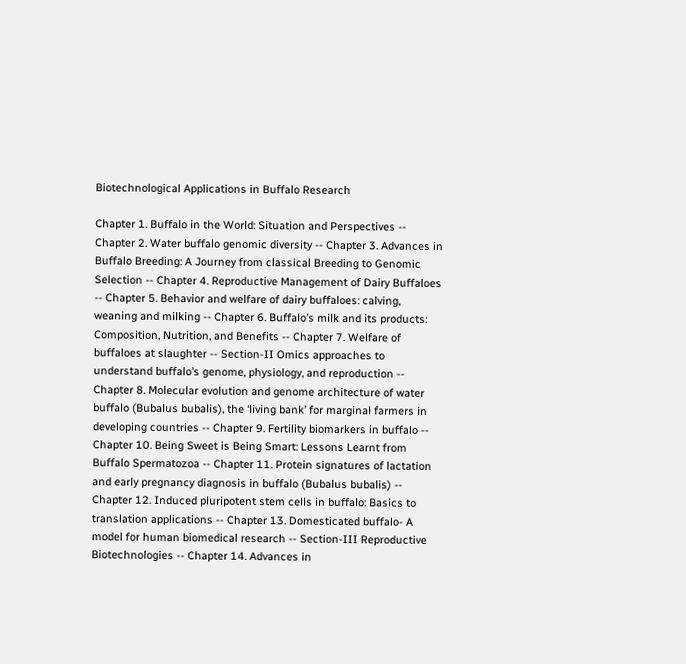Biotechnological Applications in Buffalo Research

Chapter 1. Buffalo in the World: Situation and Perspectives -- Chapter 2. Water buffalo genomic diversity -- Chapter 3. Advances in Buffalo Breeding: A Journey from classical Breeding to Genomic Selection -- Chapter 4. Reproductive Management of Dairy Buffaloes -- Chapter 5. Behavior and welfare of dairy buffaloes: calving, weaning and milking -- Chapter 6. Buffalo’s milk and its products: Composition, Nutrition, and Benefits -- Chapter 7. Welfare of buffaloes at slaughter -- Section-II Omics approaches to understand buffalo’s genome, physiology, and reproduction -- Chapter 8. Molecular evolution and genome architecture of water buffalo (Bubalus bubalis), the ‘living bank’ for marginal farmers in developing countries -- Chapter 9. Fertility biomarkers in buffalo -- Chapter 10. Being Sweet is Being Smart: Lessons Learnt from Buffalo Spermatozoa -- Chapter 11. Protein signatures of lactation and early pregnancy diagnosis in buffalo (Bubalus bubalis) -- Chapter 12. Induced pluripotent stem cells in buffalo: Basics to translation applications -- Chapter 13. Domesticated buffalo- A model for human biomedical research -- Section-III Reproductive Biotechnologies -- Chapter 14. Advances in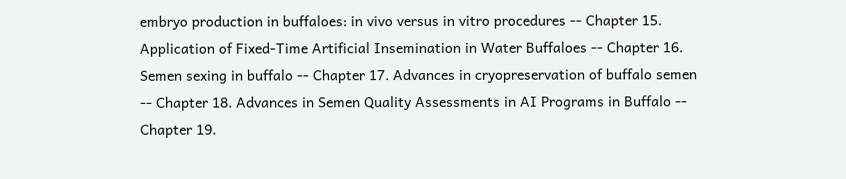embryo production in buffaloes: in vivo versus in vitro procedures -- Chapter 15. Application of Fixed-Time Artificial Insemination in Water Buffaloes -- Chapter 16. Semen sexing in buffalo -- Chapter 17. Advances in cryopreservation of buffalo semen -- Chapter 18. Advances in Semen Quality Assessments in AI Programs in Buffalo -- Chapter 19.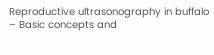Reproductive ultrasonography in buffalo – Basic concepts and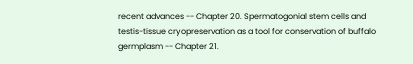recent advances -- Chapter 20. Spermatogonial stem cells and testis-tissue cryopreservation as a tool for conservation of buffalo germplasm -- Chapter 21.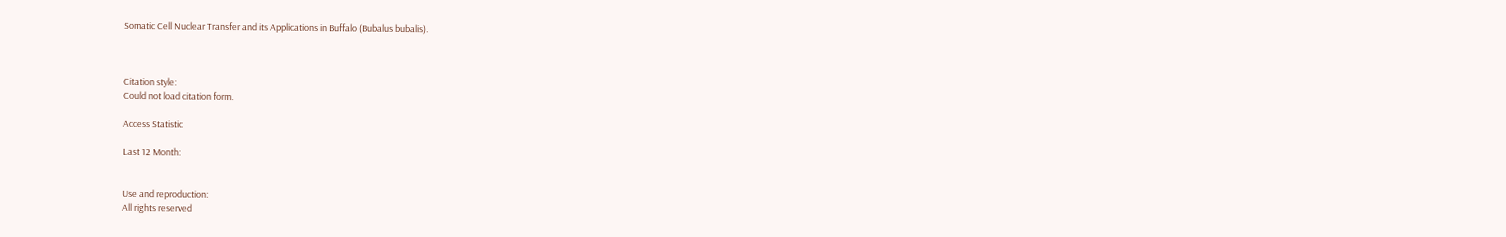Somatic Cell Nuclear Transfer and its Applications in Buffalo (Bubalus bubalis).



Citation style:
Could not load citation form.

Access Statistic

Last 12 Month:


Use and reproduction:
All rights reserved